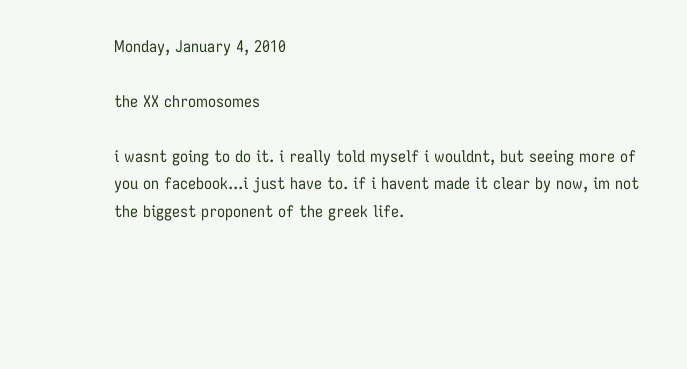Monday, January 4, 2010

the XX chromosomes

i wasnt going to do it. i really told myself i wouldnt, but seeing more of you on facebook...i just have to. if i havent made it clear by now, im not the biggest proponent of the greek life.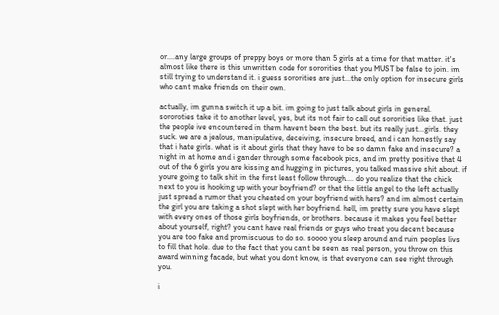or....any large groups of preppy boys or more than 5 girls at a time for that matter. it's almost like there is this unwritten code for sororities that you MUST be false to join. im still trying to understand it. i guess sororities are just...the only option for insecure girls who cant make friends on their own.

actually, im gunna switch it up a bit. im going to just talk about girls in general. sororoties take it to another level, yes, but its not fair to call out sororities like that. just the people ive encountered in them havent been the best. but its really just...girls. they suck. we are a jealous, manipulative, deceiving, insecure breed, and i can honestly say that i hate girls. what is it about girls that they have to be so damn fake and insecure? a night in at home and i gander through some facebook pics, and im pretty positive that 4 out of the 6 girls you are kissing and hugging in pictures, you talked massive shit about. if youre going to talk shit in the first least follow through.... do you realize that the chick next to you is hooking up with your boyfriend? or that the little angel to the left actually just spread a rumor that you cheated on your boyfriend with hers? and im almost certain the girl you are taking a shot slept with her boyfriend. hell, im pretty sure you have slept with every ones of those girls boyfriends, or brothers. because it makes you feel better about yourself, right? you cant have real friends or guys who treat you decent because you are too fake and promiscuous to do so. soooo you sleep around and ruin peoples livs to fill that hole. due to the fact that you cant be seen as real person, you throw on this award winning facade, but what you dont know, is that everyone can see right through you.

i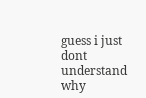guess i just dont understand why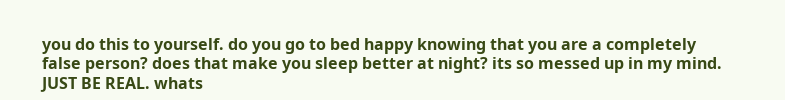you do this to yourself. do you go to bed happy knowing that you are a completely false person? does that make you sleep better at night? its so messed up in my mind. JUST BE REAL. whats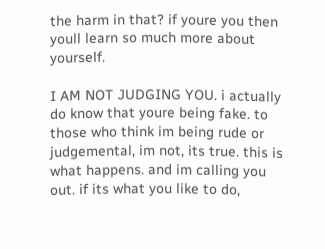the harm in that? if youre you then youll learn so much more about yourself.

I AM NOT JUDGING YOU. i actually do know that youre being fake. to those who think im being rude or judgemental, im not, its true. this is what happens. and im calling you out. if its what you like to do,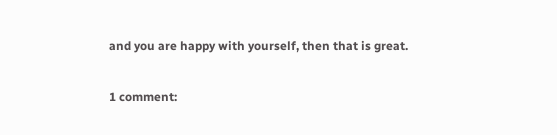and you are happy with yourself, then that is great.

1 comment: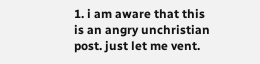1. i am aware that this is an angry unchristian post. just let me vent.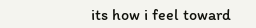its how i feel toward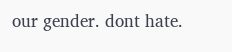our gender. dont hate.